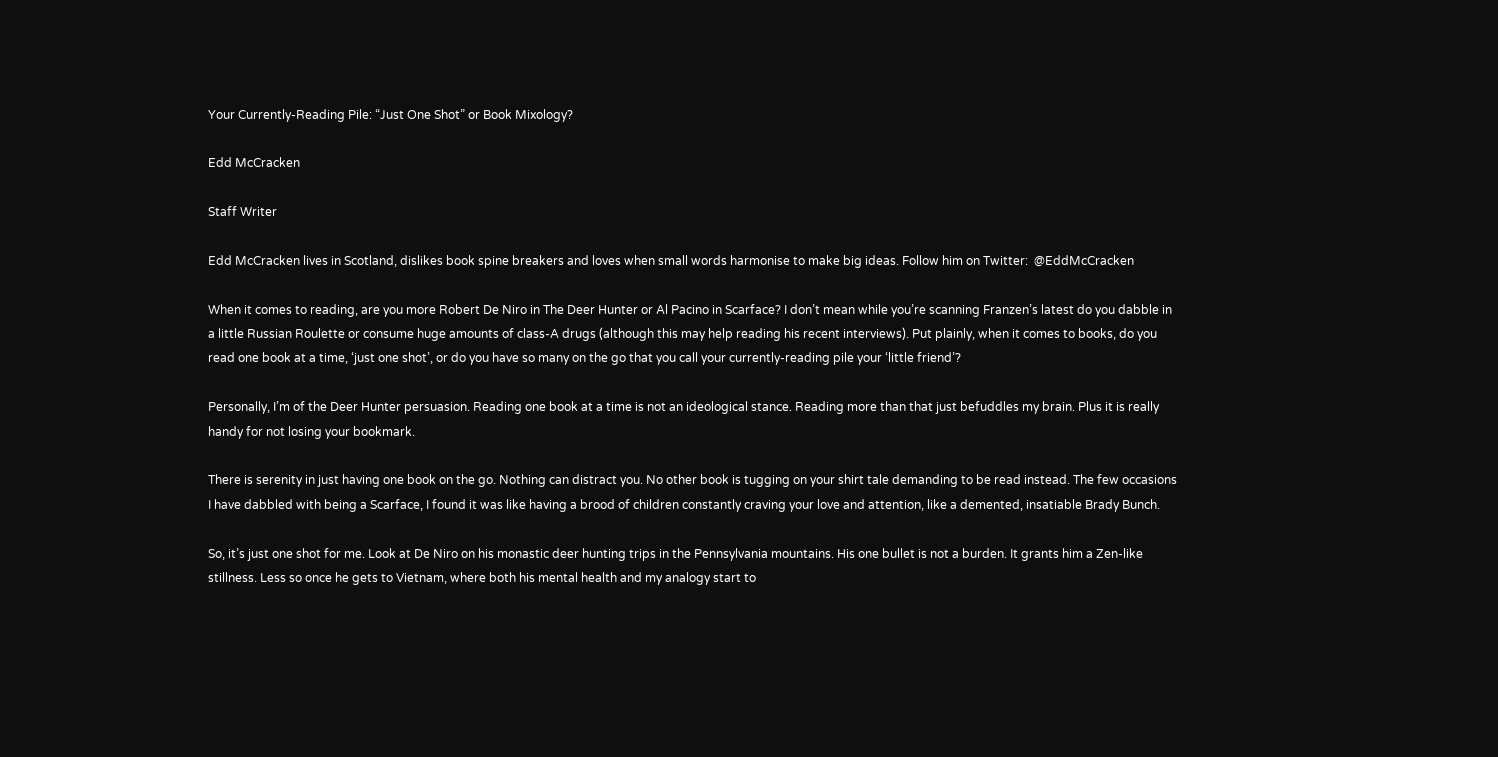Your Currently-Reading Pile: “Just One Shot” or Book Mixology?

Edd McCracken

Staff Writer

Edd McCracken lives in Scotland, dislikes book spine breakers and loves when small words harmonise to make big ideas. Follow him on Twitter:  @EddMcCracken

When it comes to reading, are you more Robert De Niro in The Deer Hunter or Al Pacino in Scarface? I don’t mean while you’re scanning Franzen’s latest do you dabble in a little Russian Roulette or consume huge amounts of class-A drugs (although this may help reading his recent interviews). Put plainly, when it comes to books, do you read one book at a time, ‘just one shot’, or do you have so many on the go that you call your currently-reading pile your ‘little friend’?

Personally, I’m of the Deer Hunter persuasion. Reading one book at a time is not an ideological stance. Reading more than that just befuddles my brain. Plus it is really handy for not losing your bookmark.

There is serenity in just having one book on the go. Nothing can distract you. No other book is tugging on your shirt tale demanding to be read instead. The few occasions I have dabbled with being a Scarface, I found it was like having a brood of children constantly craving your love and attention, like a demented, insatiable Brady Bunch.

So, it’s just one shot for me. Look at De Niro on his monastic deer hunting trips in the Pennsylvania mountains. His one bullet is not a burden. It grants him a Zen-like stillness. Less so once he gets to Vietnam, where both his mental health and my analogy start to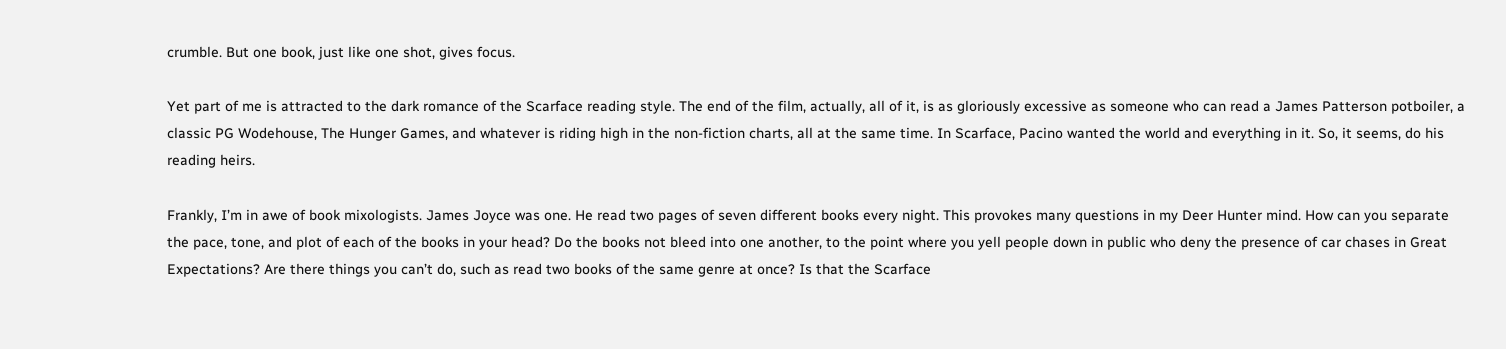crumble. But one book, just like one shot, gives focus.

Yet part of me is attracted to the dark romance of the Scarface reading style. The end of the film, actually, all of it, is as gloriously excessive as someone who can read a James Patterson potboiler, a classic PG Wodehouse, The Hunger Games, and whatever is riding high in the non-fiction charts, all at the same time. In Scarface, Pacino wanted the world and everything in it. So, it seems, do his reading heirs.

Frankly, I’m in awe of book mixologists. James Joyce was one. He read two pages of seven different books every night. This provokes many questions in my Deer Hunter mind. How can you separate the pace, tone, and plot of each of the books in your head? Do the books not bleed into one another, to the point where you yell people down in public who deny the presence of car chases in Great Expectations? Are there things you can’t do, such as read two books of the same genre at once? Is that the Scarface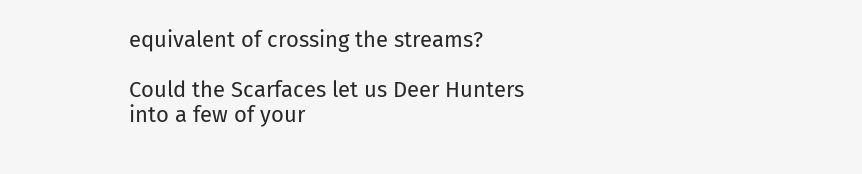equivalent of crossing the streams?

Could the Scarfaces let us Deer Hunters into a few of your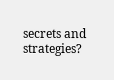secrets and strategies?